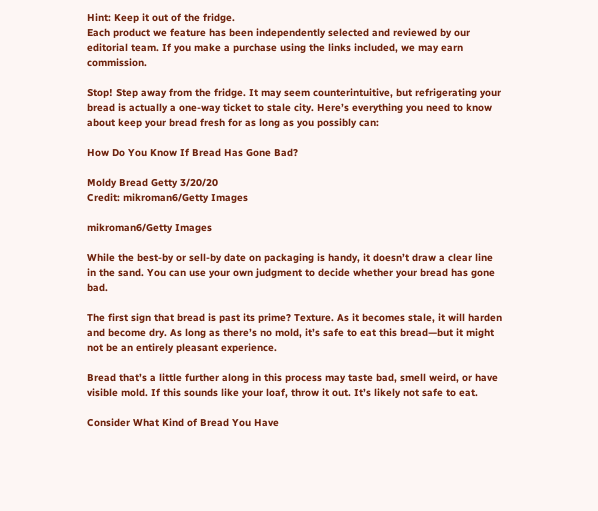Hint: Keep it out of the fridge.
Each product we feature has been independently selected and reviewed by our editorial team. If you make a purchase using the links included, we may earn commission.

Stop! Step away from the fridge. It may seem counterintuitive, but refrigerating your bread is actually a one-way ticket to stale city. Here’s everything you need to know about keep your bread fresh for as long as you possibly can:

How Do You Know If Bread Has Gone Bad?

Moldy Bread Getty 3/20/20
Credit: mikroman6/Getty Images

mikroman6/Getty Images

While the best-by or sell-by date on packaging is handy, it doesn’t draw a clear line in the sand. You can use your own judgment to decide whether your bread has gone bad.

The first sign that bread is past its prime? Texture. As it becomes stale, it will harden and become dry. As long as there’s no mold, it’s safe to eat this bread—but it might not be an entirely pleasant experience.

Bread that’s a little further along in this process may taste bad, smell weird, or have visible mold. If this sounds like your loaf, throw it out. It’s likely not safe to eat.

Consider What Kind of Bread You Have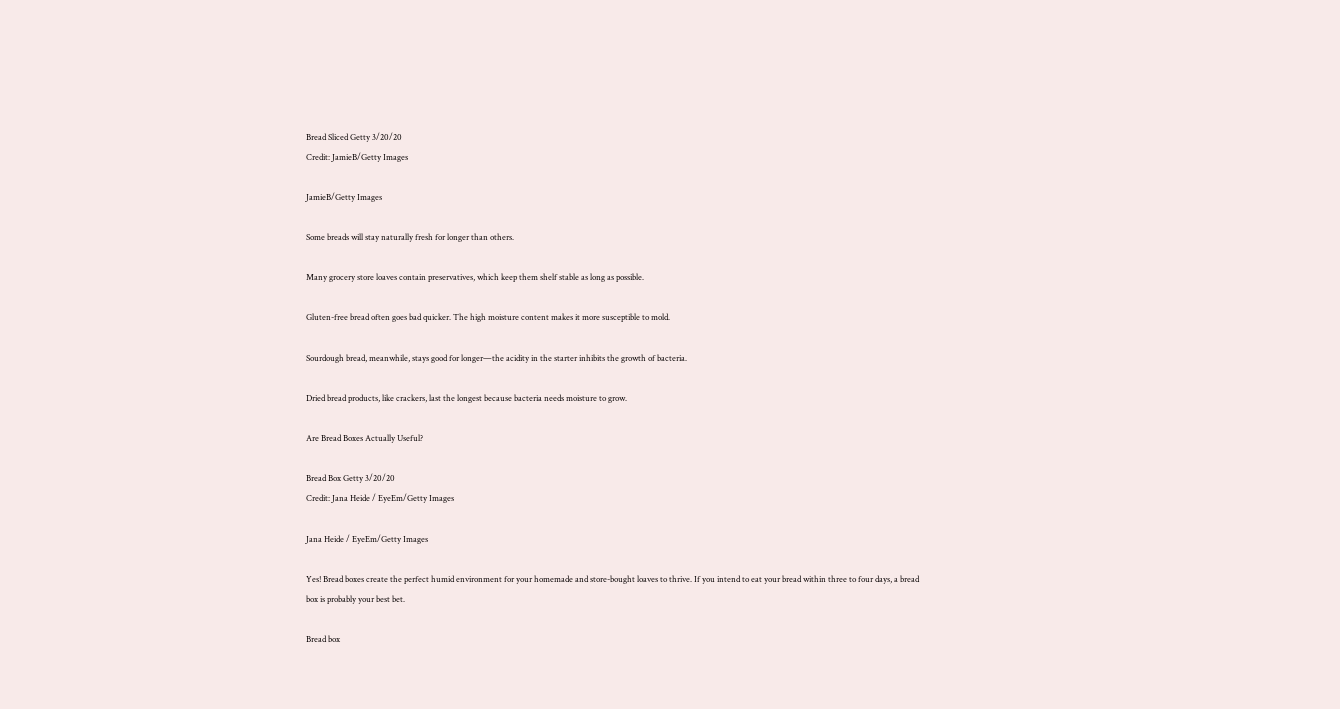Bread Sliced Getty 3/20/20
Credit: JamieB/Getty Images

JamieB/Getty Images

Some breads will stay naturally fresh for longer than others.

Many grocery store loaves contain preservatives, which keep them shelf stable as long as possible.

Gluten-free bread often goes bad quicker. The high moisture content makes it more susceptible to mold.

Sourdough bread, meanwhile, stays good for longer—the acidity in the starter inhibits the growth of bacteria.

Dried bread products, like crackers, last the longest because bacteria needs moisture to grow.

Are Bread Boxes Actually Useful?

Bread Box Getty 3/20/20
Credit: Jana Heide / EyeEm/Getty Images

Jana Heide / EyeEm/Getty Images

Yes! Bread boxes create the perfect humid environment for your homemade and store-bought loaves to thrive. If you intend to eat your bread within three to four days, a bread box is probably your best bet.

Bread box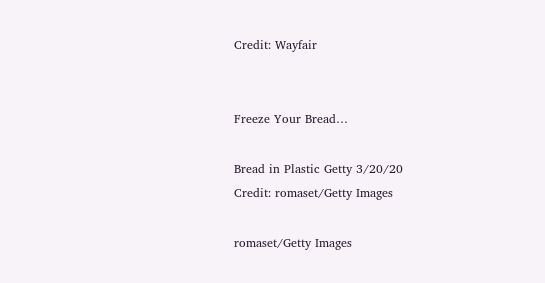Credit: Wayfair


Freeze Your Bread…

Bread in Plastic Getty 3/20/20
Credit: romaset/Getty Images

romaset/Getty Images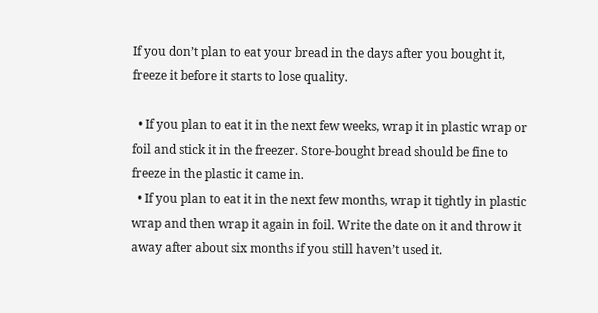If you don’t plan to eat your bread in the days after you bought it, freeze it before it starts to lose quality.

  • If you plan to eat it in the next few weeks, wrap it in plastic wrap or foil and stick it in the freezer. Store-bought bread should be fine to freeze in the plastic it came in.
  • If you plan to eat it in the next few months, wrap it tightly in plastic wrap and then wrap it again in foil. Write the date on it and throw it away after about six months if you still haven’t used it.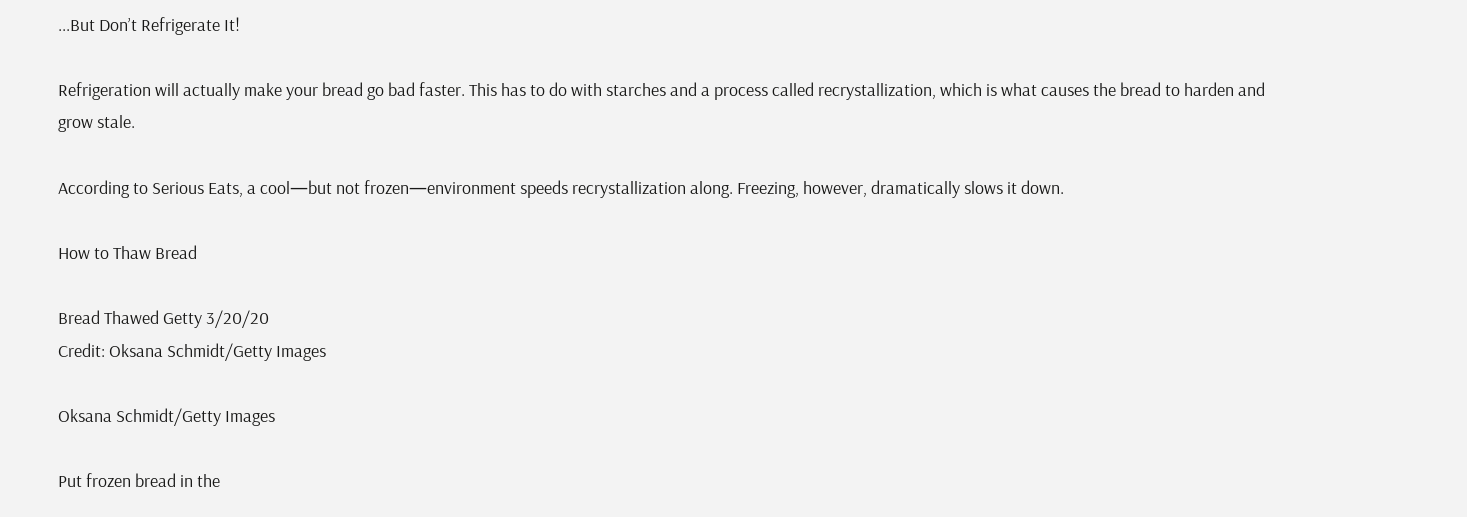...But Don’t Refrigerate It!

Refrigeration will actually make your bread go bad faster. This has to do with starches and a process called recrystallization, which is what causes the bread to harden and grow stale.

According to Serious Eats, a cool—but not frozen—environment speeds recrystallization along. Freezing, however, dramatically slows it down.

How to Thaw Bread

Bread Thawed Getty 3/20/20
Credit: Oksana Schmidt/Getty Images

Oksana Schmidt/Getty Images

Put frozen bread in the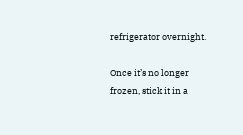refrigerator overnight.

Once it’s no longer frozen, stick it in a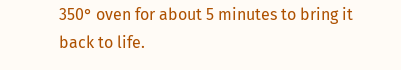350° oven for about 5 minutes to bring it back to life.